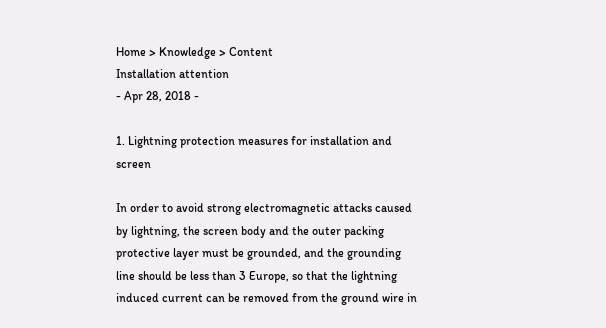Home > Knowledge > Content
Installation attention
- Apr 28, 2018 -

1. Lightning protection measures for installation and screen

In order to avoid strong electromagnetic attacks caused by lightning, the screen body and the outer packing protective layer must be grounded, and the grounding line should be less than 3 Europe, so that the lightning induced current can be removed from the ground wire in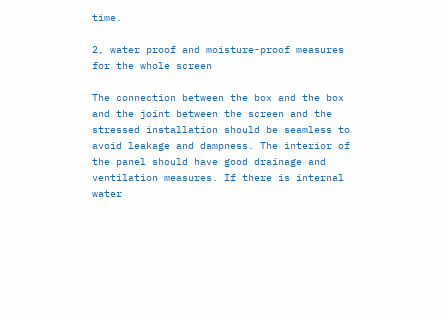time.

2, water proof and moisture-proof measures for the whole screen

The connection between the box and the box and the joint between the screen and the stressed installation should be seamless to avoid leakage and dampness. The interior of the panel should have good drainage and ventilation measures. If there is internal water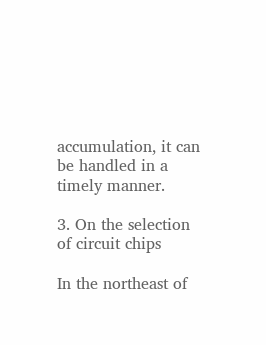accumulation, it can be handled in a timely manner.

3. On the selection of circuit chips

In the northeast of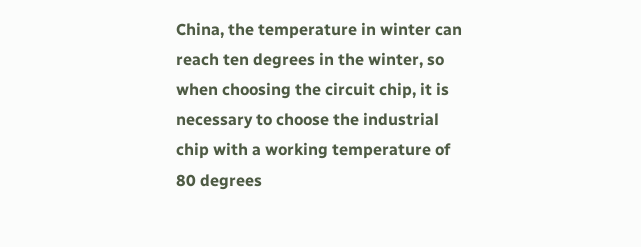China, the temperature in winter can reach ten degrees in the winter, so when choosing the circuit chip, it is necessary to choose the industrial chip with a working temperature of 80 degrees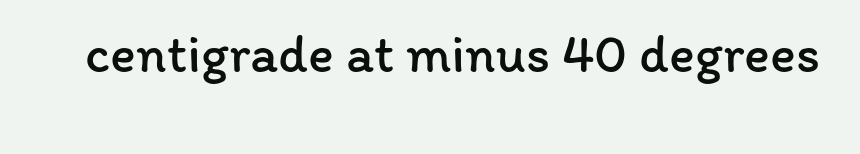centigrade at minus 40 degrees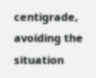centigrade, avoiding the situation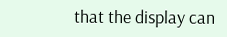that the display can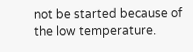not be started because of the low temperature.